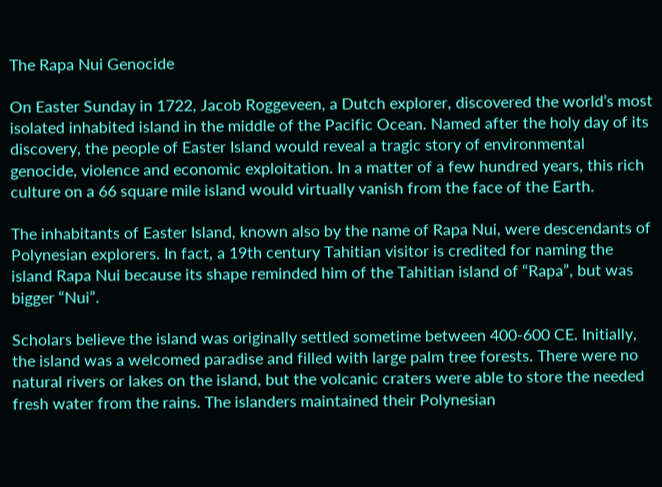The Rapa Nui Genocide

On Easter Sunday in 1722, Jacob Roggeveen, a Dutch explorer, discovered the world’s most isolated inhabited island in the middle of the Pacific Ocean. Named after the holy day of its discovery, the people of Easter Island would reveal a tragic story of environmental genocide, violence and economic exploitation. In a matter of a few hundred years, this rich culture on a 66 square mile island would virtually vanish from the face of the Earth.

The inhabitants of Easter Island, known also by the name of Rapa Nui, were descendants of Polynesian explorers. In fact, a 19th century Tahitian visitor is credited for naming the island Rapa Nui because its shape reminded him of the Tahitian island of “Rapa”, but was bigger “Nui”.

Scholars believe the island was originally settled sometime between 400-600 CE. Initially, the island was a welcomed paradise and filled with large palm tree forests. There were no natural rivers or lakes on the island, but the volcanic craters were able to store the needed fresh water from the rains. The islanders maintained their Polynesian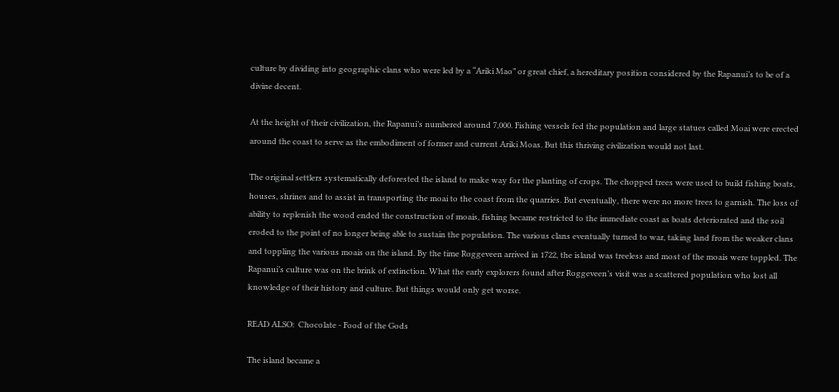culture by dividing into geographic clans who were led by a “Ariki Mao” or great chief, a hereditary position considered by the Rapanui’s to be of a divine decent.

At the height of their civilization, the Rapanui’s numbered around 7,000. Fishing vessels fed the population and large statues called Moai were erected around the coast to serve as the embodiment of former and current Ariki Moas. But this thriving civilization would not last.

The original settlers systematically deforested the island to make way for the planting of crops. The chopped trees were used to build fishing boats, houses, shrines and to assist in transporting the moai to the coast from the quarries. But eventually, there were no more trees to garnish. The loss of ability to replenish the wood ended the construction of moais, fishing became restricted to the immediate coast as boats deteriorated and the soil eroded to the point of no longer being able to sustain the population. The various clans eventually turned to war, taking land from the weaker clans and toppling the various moais on the island. By the time Roggeveen arrived in 1722, the island was treeless and most of the moais were toppled. The Rapanui’s culture was on the brink of extinction. What the early explorers found after Roggeveen’s visit was a scattered population who lost all knowledge of their history and culture. But things would only get worse.

READ ALSO:  Chocolate - Food of the Gods

The island became a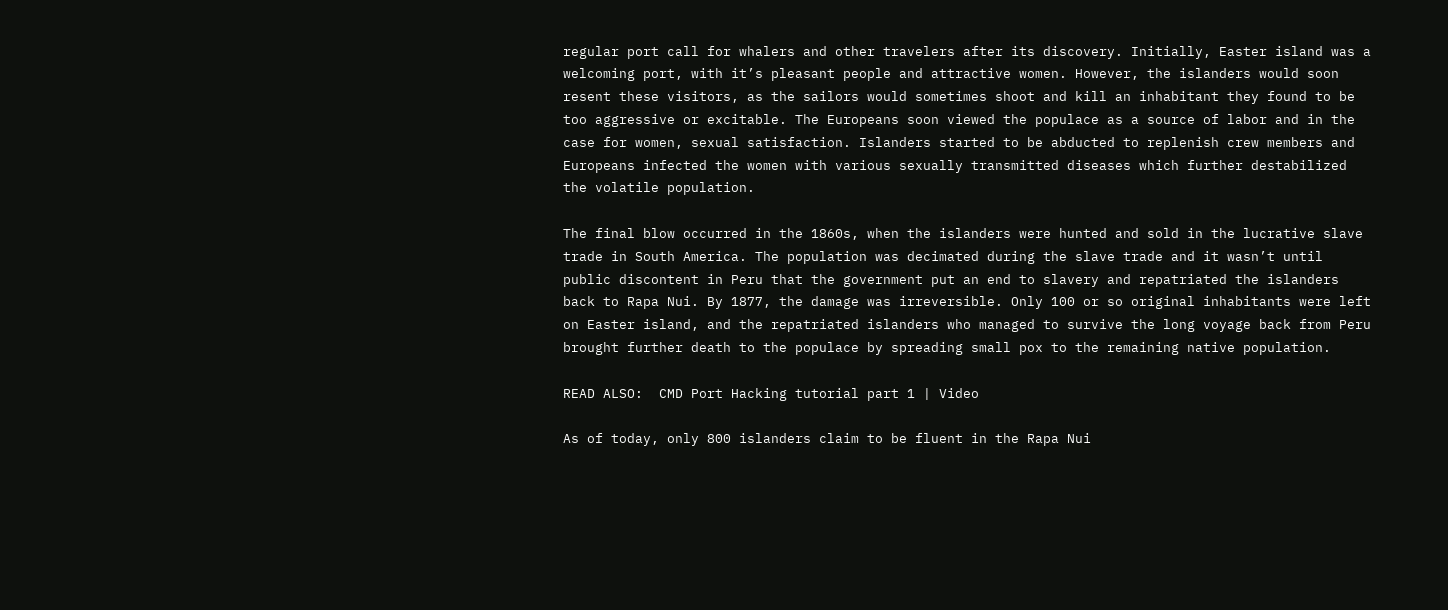regular port call for whalers and other travelers after its discovery. Initially, Easter island was a welcoming port, with it’s pleasant people and attractive women. However, the islanders would soon resent these visitors, as the sailors would sometimes shoot and kill an inhabitant they found to be too aggressive or excitable. The Europeans soon viewed the populace as a source of labor and in the case for women, sexual satisfaction. Islanders started to be abducted to replenish crew members and Europeans infected the women with various sexually transmitted diseases which further destabilized the volatile population.

The final blow occurred in the 1860s, when the islanders were hunted and sold in the lucrative slave trade in South America. The population was decimated during the slave trade and it wasn’t until public discontent in Peru that the government put an end to slavery and repatriated the islanders back to Rapa Nui. By 1877, the damage was irreversible. Only 100 or so original inhabitants were left on Easter island, and the repatriated islanders who managed to survive the long voyage back from Peru brought further death to the populace by spreading small pox to the remaining native population.

READ ALSO:  CMD Port Hacking tutorial part 1 | Video

As of today, only 800 islanders claim to be fluent in the Rapa Nui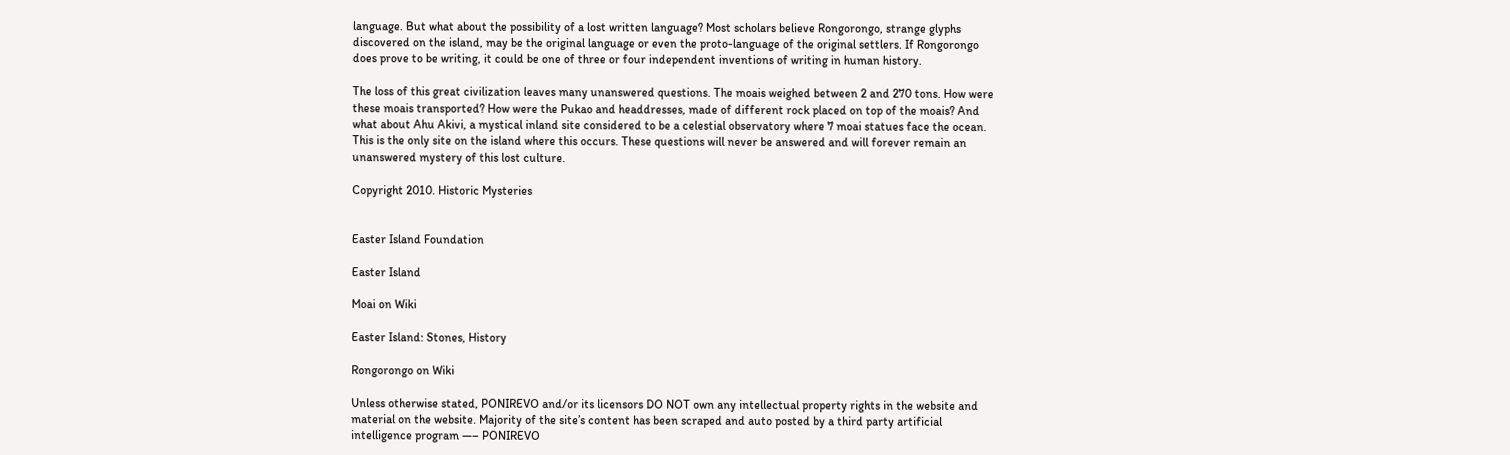language. But what about the possibility of a lost written language? Most scholars believe Rongorongo, strange glyphs discovered on the island, may be the original language or even the proto-language of the original settlers. If Rongorongo does prove to be writing, it could be one of three or four independent inventions of writing in human history.

The loss of this great civilization leaves many unanswered questions. The moais weighed between 2 and 270 tons. How were these moais transported? How were the Pukao and headdresses, made of different rock placed on top of the moais? And what about Ahu Akivi, a mystical inland site considered to be a celestial observatory where 7 moai statues face the ocean. This is the only site on the island where this occurs. These questions will never be answered and will forever remain an unanswered mystery of this lost culture.

Copyright 2010. Historic Mysteries


Easter Island Foundation

Easter Island

Moai on Wiki

Easter Island: Stones, History

Rongorongo on Wiki

Unless otherwise stated, PONIREVO and/or its licensors DO NOT own any intellectual property rights in the website and material on the website. Majority of the site’s content has been scraped and auto posted by a third party artificial intelligence program —– PONIREVO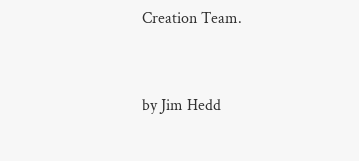Creation Team.


by Jim Hedd